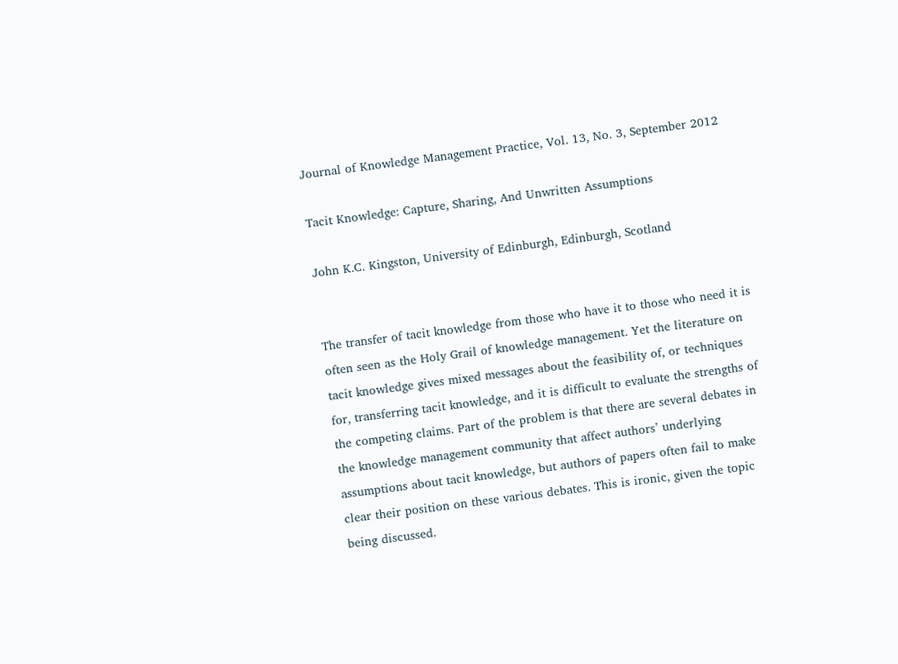Journal of Knowledge Management Practice, Vol. 13, No. 3, September 2012

Tacit Knowledge: Capture, Sharing, And Unwritten Assumptions

John K.C. Kingston, University of Edinburgh, Edinburgh, Scotland


The transfer of tacit knowledge from those who have it to those who need it is often seen as the Holy Grail of knowledge management. Yet the literature on tacit knowledge gives mixed messages about the feasibility of, or techniques for, transferring tacit knowledge, and it is difficult to evaluate the strengths of the competing claims. Part of the problem is that there are several debates in the knowledge management community that affect authors’ underlying assumptions about tacit knowledge, but authors of papers often fail to make clear their position on these various debates. This is ironic, given the topic being discussed.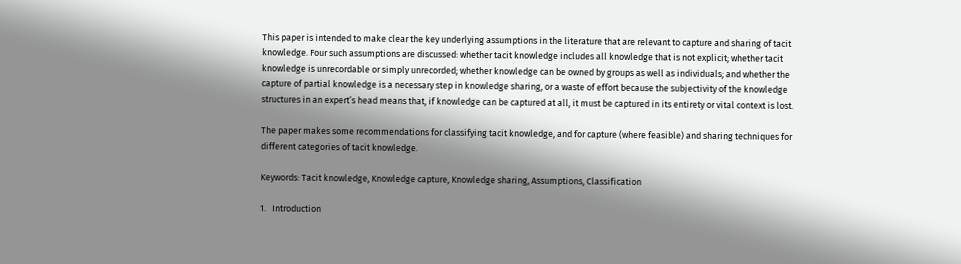This paper is intended to make clear the key underlying assumptions in the literature that are relevant to capture and sharing of tacit knowledge. Four such assumptions are discussed: whether tacit knowledge includes all knowledge that is not explicit; whether tacit knowledge is unrecordable or simply unrecorded; whether knowledge can be owned by groups as well as individuals; and whether the capture of partial knowledge is a necessary step in knowledge sharing, or a waste of effort because the subjectivity of the knowledge structures in an expert’s head means that, if knowledge can be captured at all, it must be captured in its entirety or vital context is lost.

The paper makes some recommendations for classifying tacit knowledge, and for capture (where feasible) and sharing techniques for different categories of tacit knowledge.

Keywords: Tacit knowledge, Knowledge capture, Knowledge sharing, Assumptions, Classification

1.   Introduction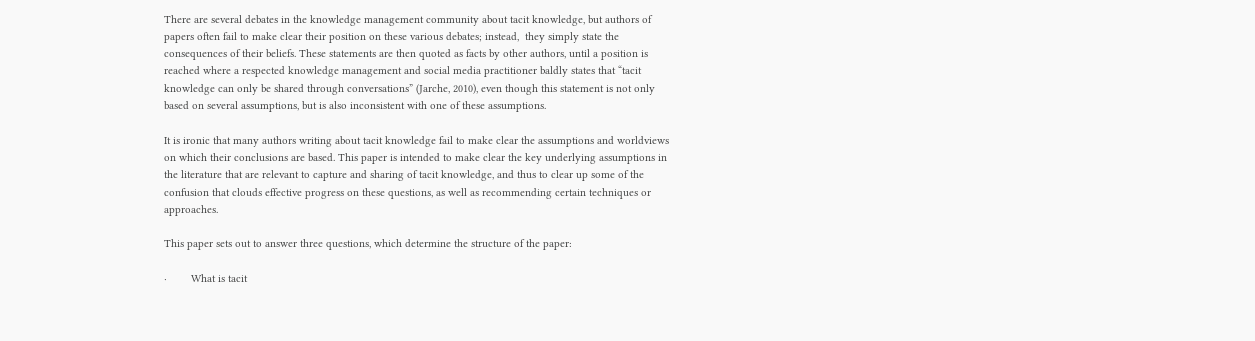There are several debates in the knowledge management community about tacit knowledge, but authors of papers often fail to make clear their position on these various debates; instead,  they simply state the consequences of their beliefs. These statements are then quoted as facts by other authors, until a position is reached where a respected knowledge management and social media practitioner baldly states that “tacit knowledge can only be shared through conversations” (Jarche, 2010), even though this statement is not only based on several assumptions, but is also inconsistent with one of these assumptions.

It is ironic that many authors writing about tacit knowledge fail to make clear the assumptions and worldviews on which their conclusions are based. This paper is intended to make clear the key underlying assumptions in the literature that are relevant to capture and sharing of tacit knowledge, and thus to clear up some of the confusion that clouds effective progress on these questions, as well as recommending certain techniques or approaches.

This paper sets out to answer three questions, which determine the structure of the paper:

·        What is tacit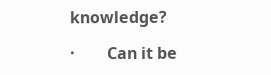knowledge?

·        Can it be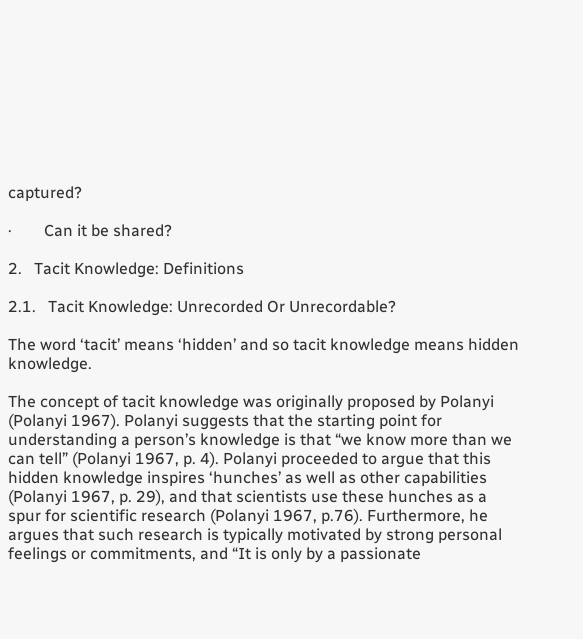captured?

·        Can it be shared?

2.   Tacit Knowledge: Definitions

2.1.   Tacit Knowledge: Unrecorded Or Unrecordable?

The word ‘tacit’ means ‘hidden’ and so tacit knowledge means hidden knowledge.

The concept of tacit knowledge was originally proposed by Polanyi (Polanyi 1967). Polanyi suggests that the starting point for understanding a person’s knowledge is that “we know more than we can tell” (Polanyi 1967, p. 4). Polanyi proceeded to argue that this hidden knowledge inspires ‘hunches’ as well as other capabilities (Polanyi 1967, p. 29), and that scientists use these hunches as a spur for scientific research (Polanyi 1967, p.76). Furthermore, he argues that such research is typically motivated by strong personal feelings or commitments, and “It is only by a passionate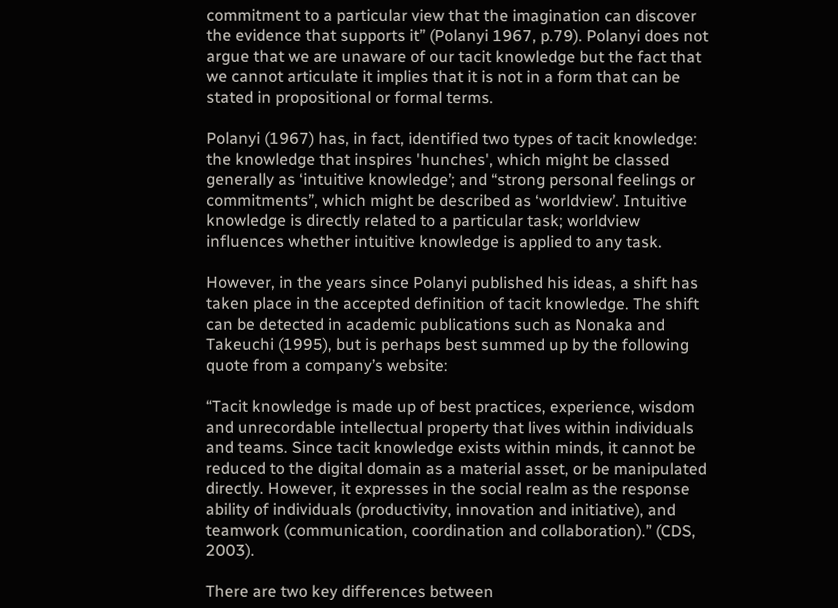commitment to a particular view that the imagination can discover the evidence that supports it” (Polanyi 1967, p.79). Polanyi does not argue that we are unaware of our tacit knowledge but the fact that we cannot articulate it implies that it is not in a form that can be stated in propositional or formal terms.

Polanyi (1967) has, in fact, identified two types of tacit knowledge: the knowledge that inspires 'hunches', which might be classed generally as ‘intuitive knowledge’; and “strong personal feelings or commitments”, which might be described as ‘worldview’. Intuitive knowledge is directly related to a particular task; worldview influences whether intuitive knowledge is applied to any task.

However, in the years since Polanyi published his ideas, a shift has taken place in the accepted definition of tacit knowledge. The shift can be detected in academic publications such as Nonaka and Takeuchi (1995), but is perhaps best summed up by the following quote from a company’s website:

“Tacit knowledge is made up of best practices, experience, wisdom and unrecordable intellectual property that lives within individuals and teams. Since tacit knowledge exists within minds, it cannot be reduced to the digital domain as a material asset, or be manipulated directly. However, it expresses in the social realm as the response ability of individuals (productivity, innovation and initiative), and teamwork (communication, coordination and collaboration).” (CDS, 2003).

There are two key differences between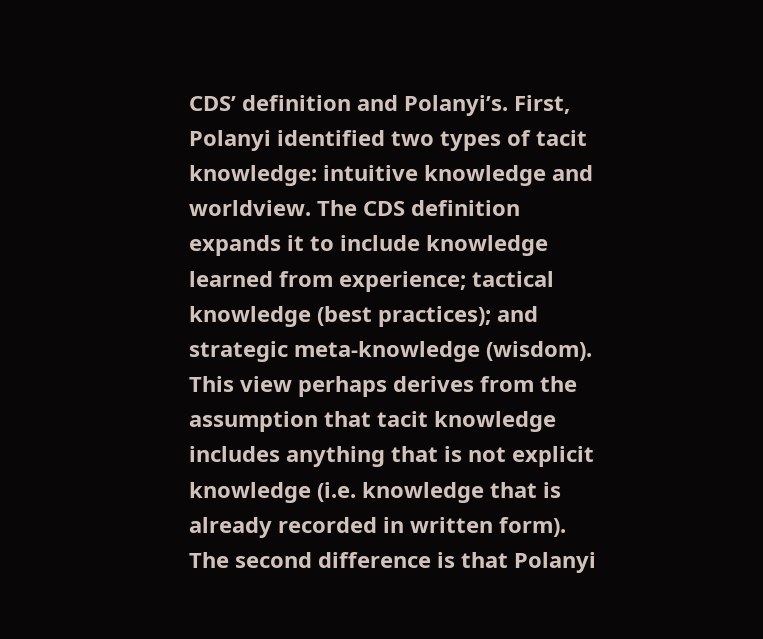CDS’ definition and Polanyi’s. First, Polanyi identified two types of tacit knowledge: intuitive knowledge and worldview. The CDS definition expands it to include knowledge learned from experience; tactical knowledge (best practices); and strategic meta-knowledge (wisdom). This view perhaps derives from the assumption that tacit knowledge includes anything that is not explicit knowledge (i.e. knowledge that is already recorded in written form). The second difference is that Polanyi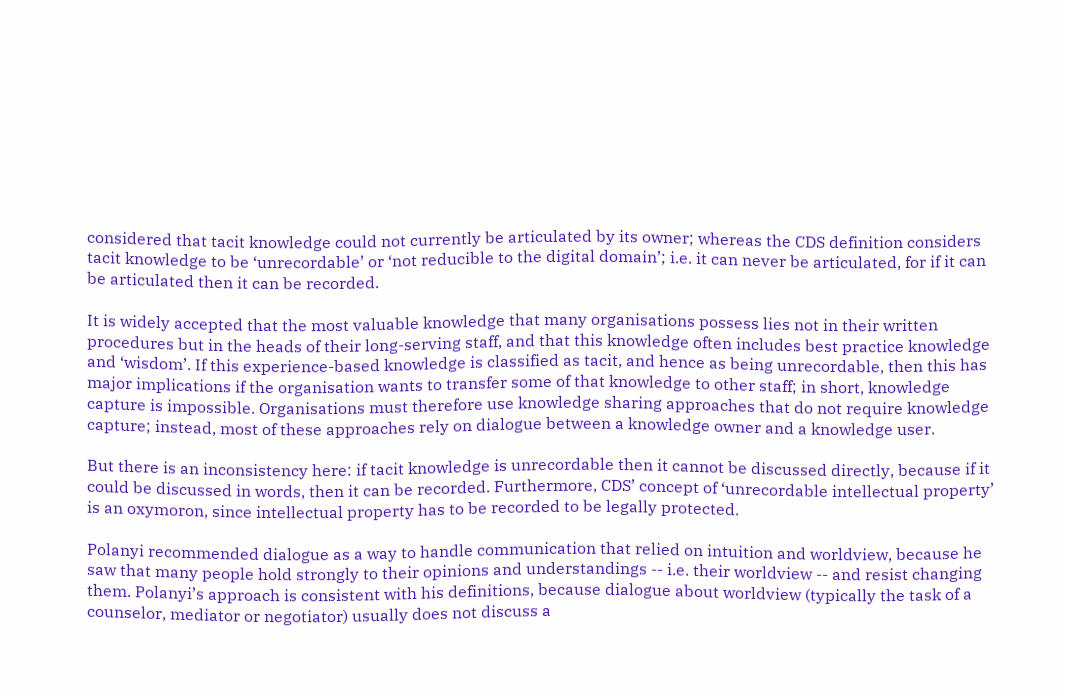considered that tacit knowledge could not currently be articulated by its owner; whereas the CDS definition considers tacit knowledge to be ‘unrecordable’ or ‘not reducible to the digital domain’; i.e. it can never be articulated, for if it can be articulated then it can be recorded.

It is widely accepted that the most valuable knowledge that many organisations possess lies not in their written procedures but in the heads of their long-serving staff, and that this knowledge often includes best practice knowledge and ‘wisdom’. If this experience-based knowledge is classified as tacit, and hence as being unrecordable, then this has major implications if the organisation wants to transfer some of that knowledge to other staff; in short, knowledge capture is impossible. Organisations must therefore use knowledge sharing approaches that do not require knowledge capture; instead, most of these approaches rely on dialogue between a knowledge owner and a knowledge user.

But there is an inconsistency here: if tacit knowledge is unrecordable then it cannot be discussed directly, because if it could be discussed in words, then it can be recorded. Furthermore, CDS’ concept of ‘unrecordable intellectual property’ is an oxymoron, since intellectual property has to be recorded to be legally protected.

Polanyi recommended dialogue as a way to handle communication that relied on intuition and worldview, because he saw that many people hold strongly to their opinions and understandings -- i.e. their worldview -- and resist changing them. Polanyi’s approach is consistent with his definitions, because dialogue about worldview (typically the task of a counselor, mediator or negotiator) usually does not discuss a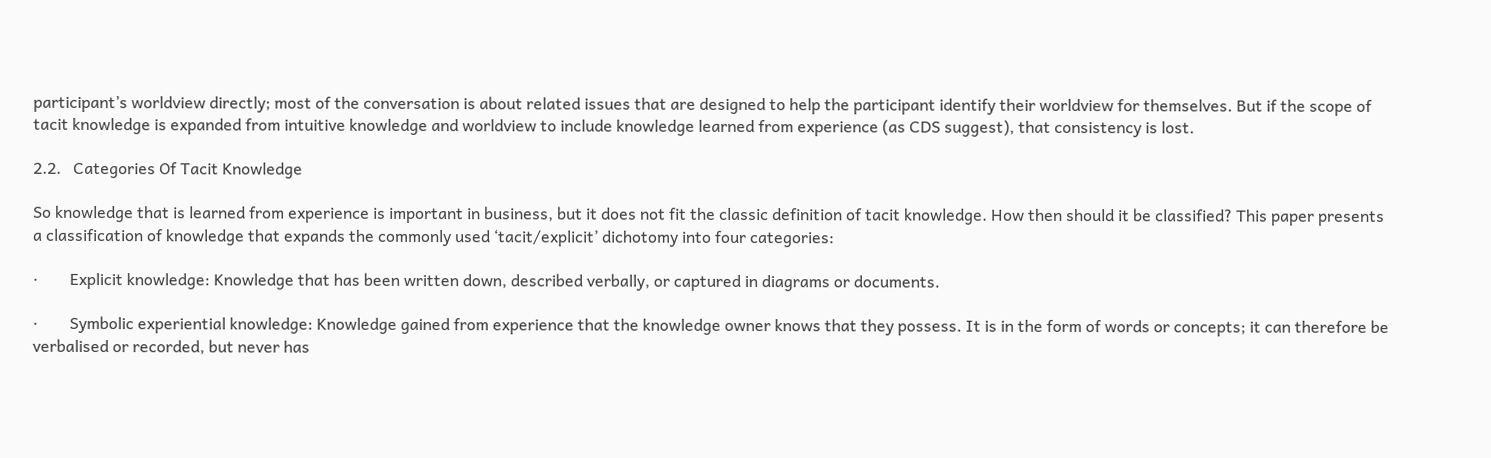participant’s worldview directly; most of the conversation is about related issues that are designed to help the participant identify their worldview for themselves. But if the scope of tacit knowledge is expanded from intuitive knowledge and worldview to include knowledge learned from experience (as CDS suggest), that consistency is lost.

2.2.   Categories Of Tacit Knowledge

So knowledge that is learned from experience is important in business, but it does not fit the classic definition of tacit knowledge. How then should it be classified? This paper presents a classification of knowledge that expands the commonly used ‘tacit/explicit’ dichotomy into four categories:

·        Explicit knowledge: Knowledge that has been written down, described verbally, or captured in diagrams or documents.

·        Symbolic experiential knowledge: Knowledge gained from experience that the knowledge owner knows that they possess. It is in the form of words or concepts; it can therefore be verbalised or recorded, but never has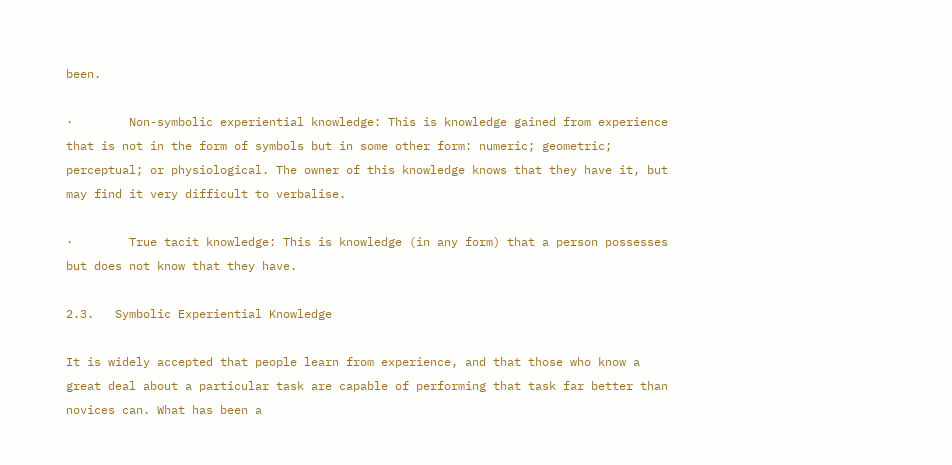been.

·        Non-symbolic experiential knowledge: This is knowledge gained from experience that is not in the form of symbols but in some other form: numeric; geometric; perceptual; or physiological. The owner of this knowledge knows that they have it, but may find it very difficult to verbalise.

·        True tacit knowledge: This is knowledge (in any form) that a person possesses but does not know that they have.

2.3.   Symbolic Experiential Knowledge

It is widely accepted that people learn from experience, and that those who know a great deal about a particular task are capable of performing that task far better than novices can. What has been a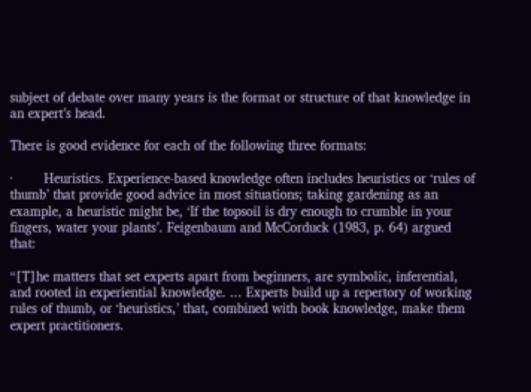subject of debate over many years is the format or structure of that knowledge in an expert’s head.

There is good evidence for each of the following three formats:

·        Heuristics. Experience-based knowledge often includes heuristics or ‘rules of thumb’ that provide good advice in most situations; taking gardening as an example, a heuristic might be, ‘If the topsoil is dry enough to crumble in your fingers, water your plants’. Feigenbaum and McCorduck (1983, p. 64) argued that:

“[T]he matters that set experts apart from beginners, are symbolic, inferential, and rooted in experiential knowledge. ... Experts build up a repertory of working rules of thumb, or ‘heuristics,’ that, combined with book knowledge, make them expert practitioners.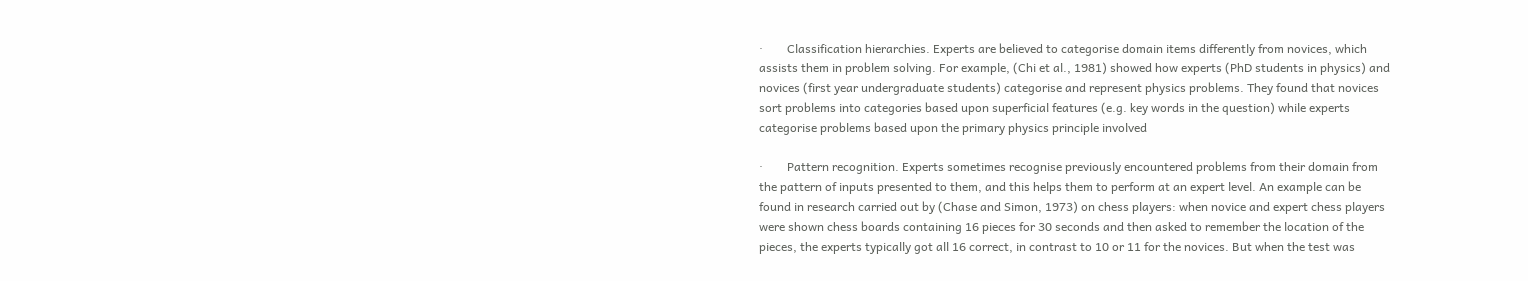·        Classification hierarchies. Experts are believed to categorise domain items differently from novices, which assists them in problem solving. For example, (Chi et al., 1981) showed how experts (PhD students in physics) and novices (first year undergraduate students) categorise and represent physics problems. They found that novices sort problems into categories based upon superficial features (e.g. key words in the question) while experts categorise problems based upon the primary physics principle involved

·        Pattern recognition. Experts sometimes recognise previously encountered problems from their domain from the pattern of inputs presented to them, and this helps them to perform at an expert level. An example can be found in research carried out by (Chase and Simon, 1973) on chess players: when novice and expert chess players were shown chess boards containing 16 pieces for 30 seconds and then asked to remember the location of the pieces, the experts typically got all 16 correct, in contrast to 10 or 11 for the novices. But when the test was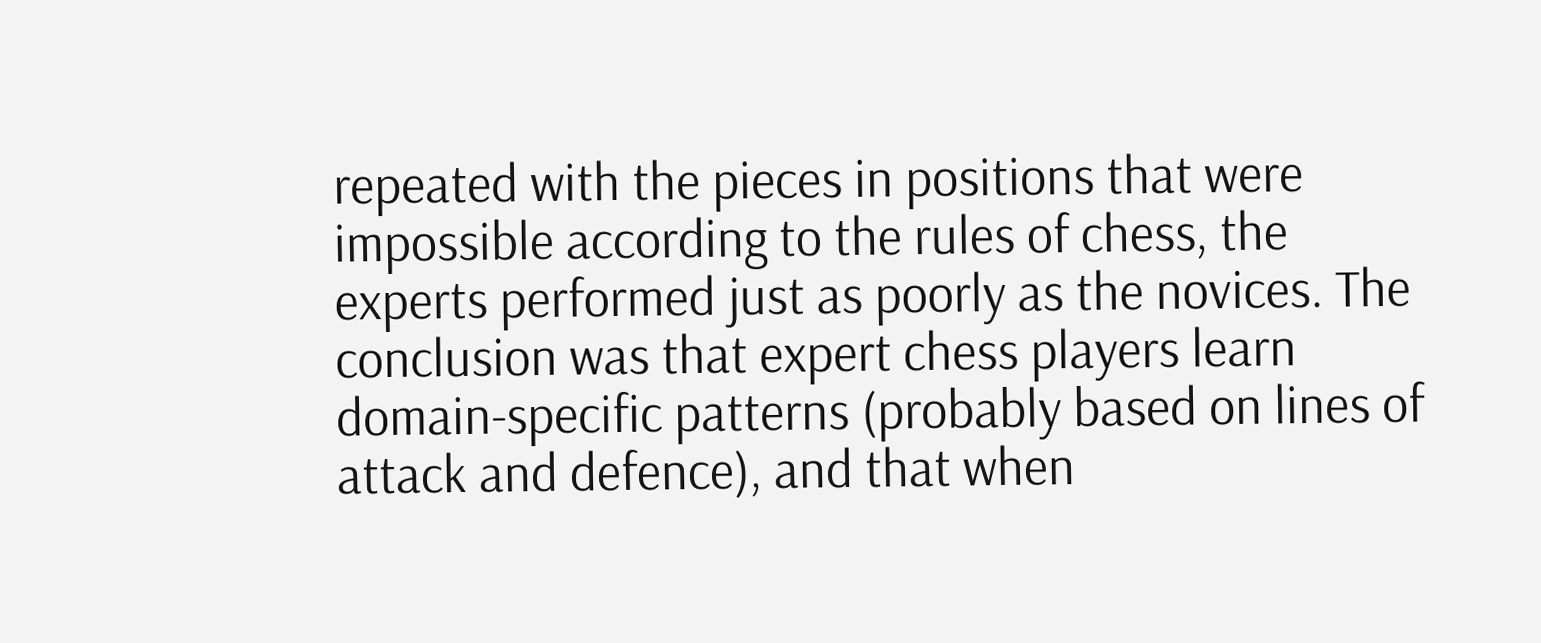repeated with the pieces in positions that were impossible according to the rules of chess, the experts performed just as poorly as the novices. The conclusion was that expert chess players learn domain-specific patterns (probably based on lines of attack and defence), and that when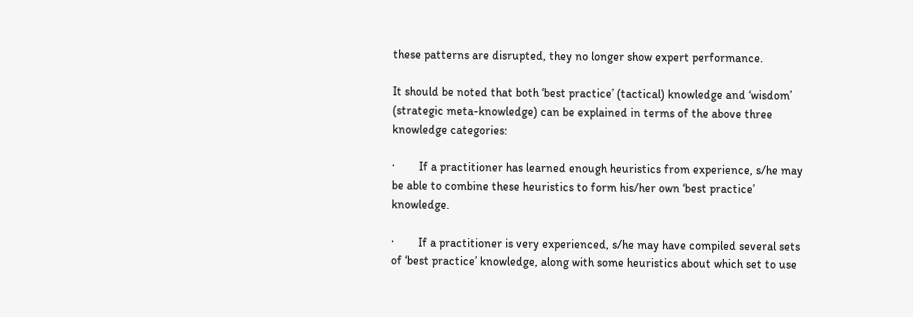these patterns are disrupted, they no longer show expert performance.

It should be noted that both ‘best practice’ (tactical) knowledge and ‘wisdom’ (strategic meta-knowledge) can be explained in terms of the above three knowledge categories:

·        If a practitioner has learned enough heuristics from experience, s/he may be able to combine these heuristics to form his/her own ‘best practice’ knowledge.

·        If a practitioner is very experienced, s/he may have compiled several sets of ‘best practice’ knowledge, along with some heuristics about which set to use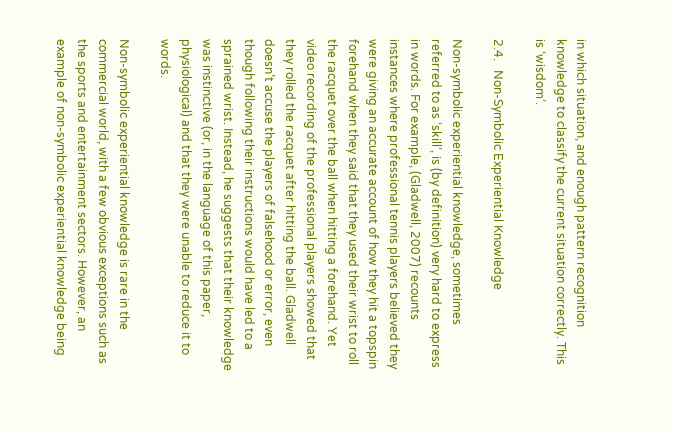in which situation, and enough pattern recognition knowledge to classify the current situation correctly. This is ‘wisdom’.

2.4.   Non-Symbolic Experiential Knowledge

Non-symbolic experiential knowledge, sometimes referred to as ‘skill’, is (by definition) very hard to express in words. For example, (Gladwell, 2007) recounts instances where professional tennis players believed they were giving an accurate account of how they hit a topspin forehand when they said that they used their wrist to roll the racquet over the ball when hitting a forehand. Yet video recording of the professional players showed that they rolled the racquet after hitting the ball. Gladwell doesn’t accuse the players of falsehood or error, even though following their instructions would have led to a sprained wrist. Instead, he suggests that their knowledge was instinctive (or, in the language of this paper, physiological) and that they were unable to reduce it to words.

Non-symbolic experiential knowledge is rare in the commercial world, with a few obvious exceptions such as the sports and entertainment sectors. However, an example of non-symbolic experiential knowledge being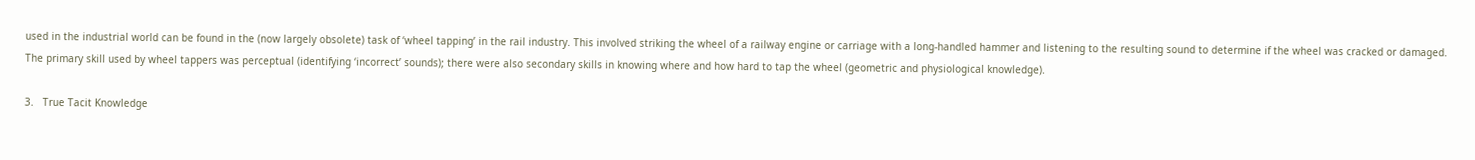used in the industrial world can be found in the (now largely obsolete) task of ‘wheel tapping’ in the rail industry. This involved striking the wheel of a railway engine or carriage with a long-handled hammer and listening to the resulting sound to determine if the wheel was cracked or damaged. The primary skill used by wheel tappers was perceptual (identifying ‘incorrect’ sounds); there were also secondary skills in knowing where and how hard to tap the wheel (geometric and physiological knowledge).

3.   True Tacit Knowledge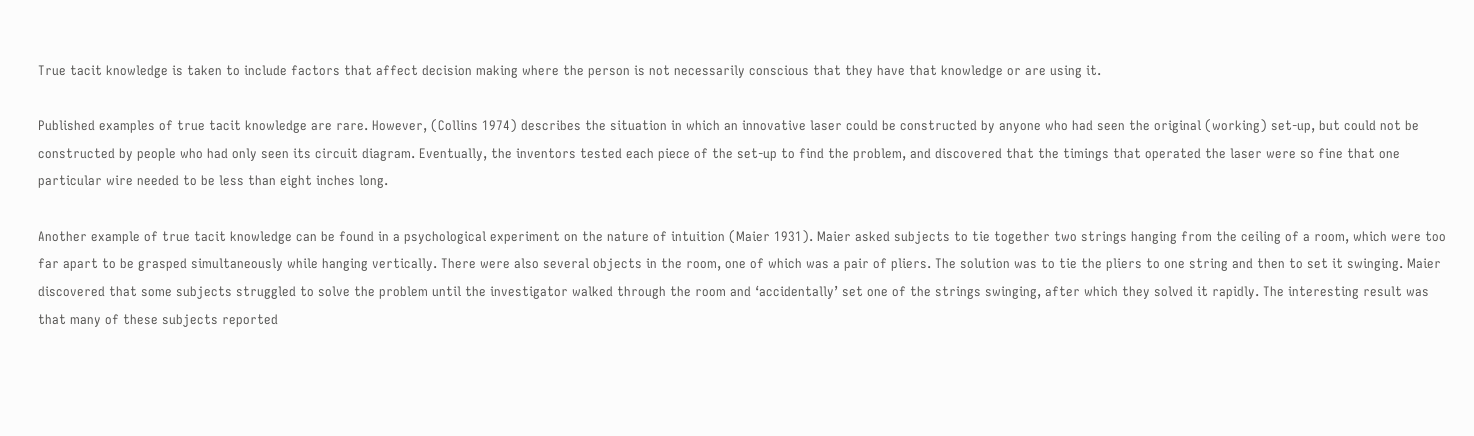True tacit knowledge is taken to include factors that affect decision making where the person is not necessarily conscious that they have that knowledge or are using it.

Published examples of true tacit knowledge are rare. However, (Collins 1974) describes the situation in which an innovative laser could be constructed by anyone who had seen the original (working) set-up, but could not be constructed by people who had only seen its circuit diagram. Eventually, the inventors tested each piece of the set-up to find the problem, and discovered that the timings that operated the laser were so fine that one particular wire needed to be less than eight inches long.

Another example of true tacit knowledge can be found in a psychological experiment on the nature of intuition (Maier 1931). Maier asked subjects to tie together two strings hanging from the ceiling of a room, which were too far apart to be grasped simultaneously while hanging vertically. There were also several objects in the room, one of which was a pair of pliers. The solution was to tie the pliers to one string and then to set it swinging. Maier discovered that some subjects struggled to solve the problem until the investigator walked through the room and ‘accidentally’ set one of the strings swinging, after which they solved it rapidly. The interesting result was that many of these subjects reported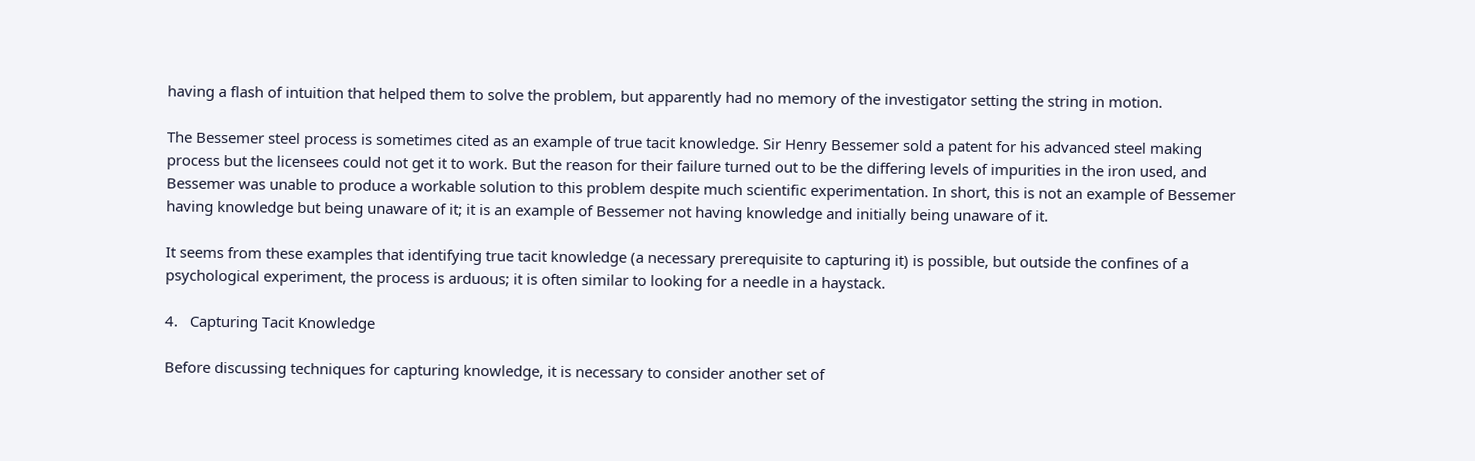having a flash of intuition that helped them to solve the problem, but apparently had no memory of the investigator setting the string in motion.

The Bessemer steel process is sometimes cited as an example of true tacit knowledge. Sir Henry Bessemer sold a patent for his advanced steel making process but the licensees could not get it to work. But the reason for their failure turned out to be the differing levels of impurities in the iron used, and Bessemer was unable to produce a workable solution to this problem despite much scientific experimentation. In short, this is not an example of Bessemer having knowledge but being unaware of it; it is an example of Bessemer not having knowledge and initially being unaware of it.

It seems from these examples that identifying true tacit knowledge (a necessary prerequisite to capturing it) is possible, but outside the confines of a psychological experiment, the process is arduous; it is often similar to looking for a needle in a haystack.

4.   Capturing Tacit Knowledge

Before discussing techniques for capturing knowledge, it is necessary to consider another set of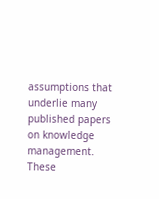assumptions that underlie many published papers on knowledge management.  These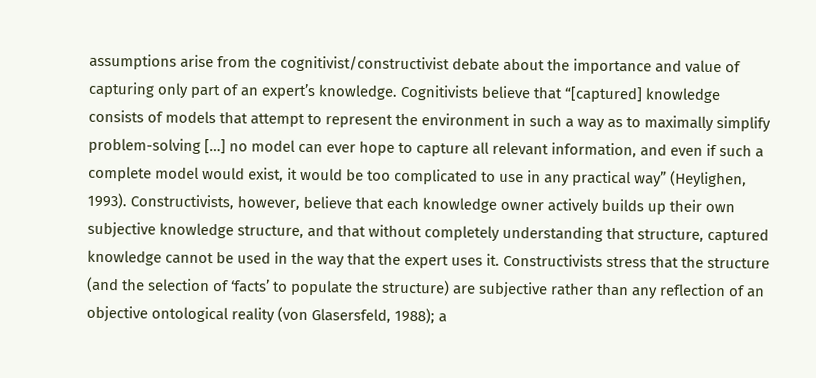assumptions arise from the cognitivist/constructivist debate about the importance and value of capturing only part of an expert’s knowledge. Cognitivists believe that “[captured] knowledge consists of models that attempt to represent the environment in such a way as to maximally simplify problem-solving […] no model can ever hope to capture all relevant information, and even if such a complete model would exist, it would be too complicated to use in any practical way” (Heylighen, 1993). Constructivists, however, believe that each knowledge owner actively builds up their own subjective knowledge structure, and that without completely understanding that structure, captured knowledge cannot be used in the way that the expert uses it. Constructivists stress that the structure (and the selection of ‘facts’ to populate the structure) are subjective rather than any reflection of an objective ontological reality (von Glasersfeld, 1988); a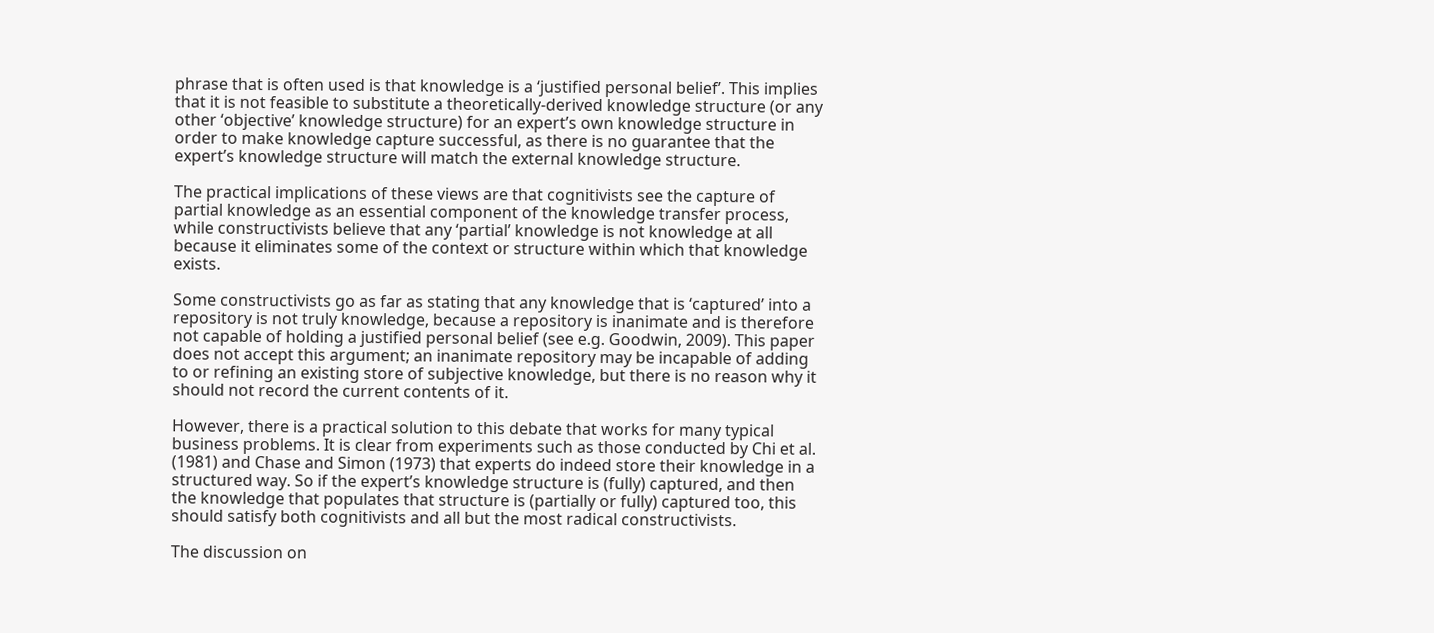phrase that is often used is that knowledge is a ‘justified personal belief’. This implies that it is not feasible to substitute a theoretically-derived knowledge structure (or any other ‘objective’ knowledge structure) for an expert’s own knowledge structure in order to make knowledge capture successful, as there is no guarantee that the expert’s knowledge structure will match the external knowledge structure.

The practical implications of these views are that cognitivists see the capture of partial knowledge as an essential component of the knowledge transfer process, while constructivists believe that any ‘partial’ knowledge is not knowledge at all because it eliminates some of the context or structure within which that knowledge exists.

Some constructivists go as far as stating that any knowledge that is ‘captured’ into a repository is not truly knowledge, because a repository is inanimate and is therefore not capable of holding a justified personal belief (see e.g. Goodwin, 2009). This paper does not accept this argument; an inanimate repository may be incapable of adding to or refining an existing store of subjective knowledge, but there is no reason why it should not record the current contents of it.

However, there is a practical solution to this debate that works for many typical business problems. It is clear from experiments such as those conducted by Chi et al. (1981) and Chase and Simon (1973) that experts do indeed store their knowledge in a structured way. So if the expert’s knowledge structure is (fully) captured, and then the knowledge that populates that structure is (partially or fully) captured too, this should satisfy both cognitivists and all but the most radical constructivists.

The discussion on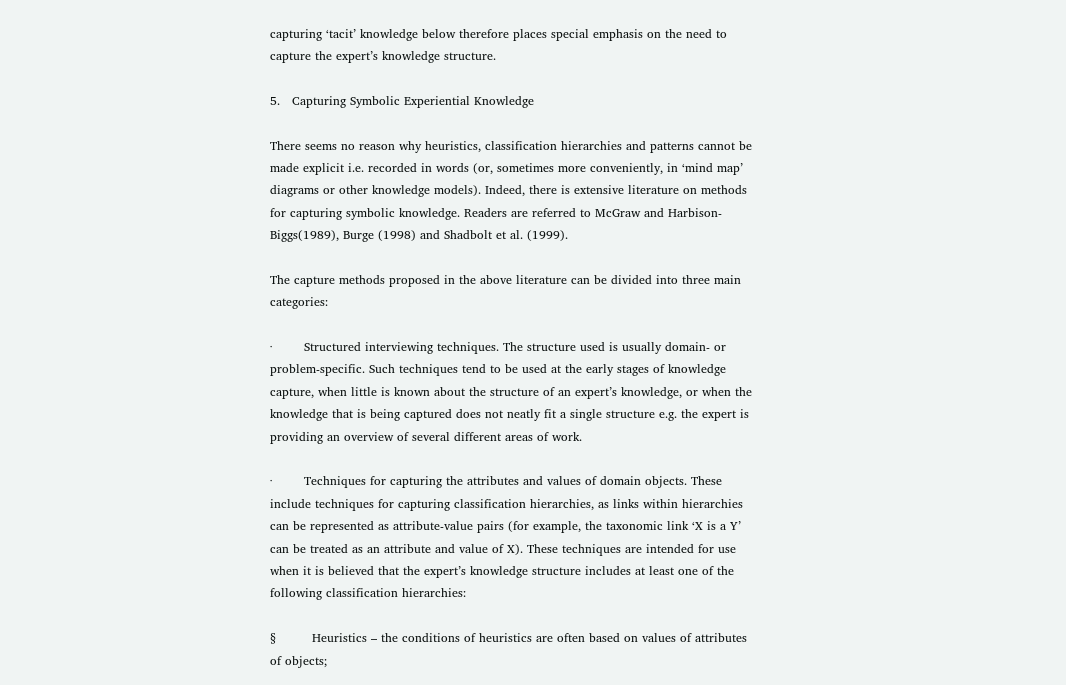capturing ‘tacit’ knowledge below therefore places special emphasis on the need to capture the expert’s knowledge structure.

5.   Capturing Symbolic Experiential Knowledge

There seems no reason why heuristics, classification hierarchies and patterns cannot be made explicit i.e. recorded in words (or, sometimes more conveniently, in ‘mind map’ diagrams or other knowledge models). Indeed, there is extensive literature on methods for capturing symbolic knowledge. Readers are referred to McGraw and Harbison-Biggs(1989), Burge (1998) and Shadbolt et al. (1999).

The capture methods proposed in the above literature can be divided into three main categories:

·        Structured interviewing techniques. The structure used is usually domain- or problem-specific. Such techniques tend to be used at the early stages of knowledge capture, when little is known about the structure of an expert’s knowledge, or when the knowledge that is being captured does not neatly fit a single structure e.g. the expert is providing an overview of several different areas of work.

·        Techniques for capturing the attributes and values of domain objects. These include techniques for capturing classification hierarchies, as links within hierarchies can be represented as attribute-value pairs (for example, the taxonomic link ‘X is a Y’ can be treated as an attribute and value of X). These techniques are intended for use when it is believed that the expert’s knowledge structure includes at least one of the following classification hierarchies:

§         Heuristics – the conditions of heuristics are often based on values of attributes of objects;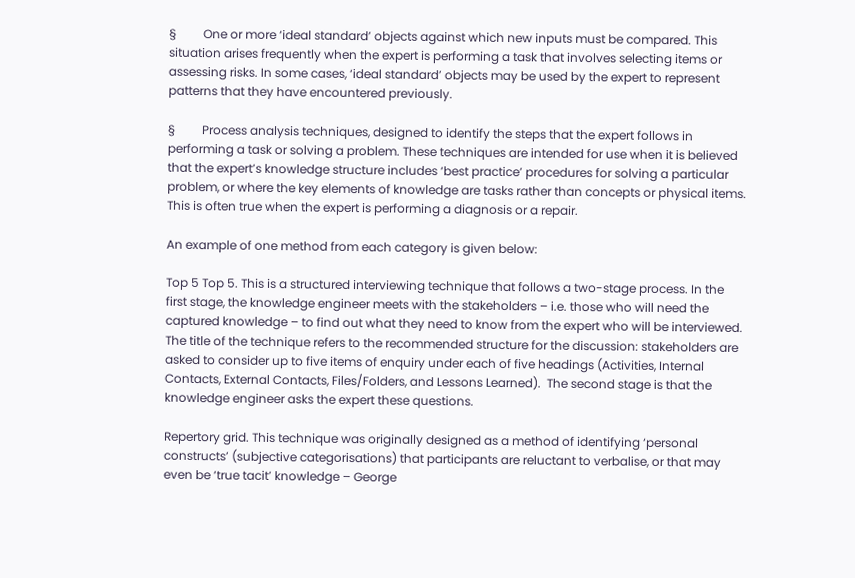§         One or more ‘ideal standard’ objects against which new inputs must be compared. This situation arises frequently when the expert is performing a task that involves selecting items or assessing risks. In some cases, ‘ideal standard’ objects may be used by the expert to represent patterns that they have encountered previously.

§         Process analysis techniques, designed to identify the steps that the expert follows in performing a task or solving a problem. These techniques are intended for use when it is believed that the expert’s knowledge structure includes ‘best practice’ procedures for solving a particular problem, or where the key elements of knowledge are tasks rather than concepts or physical items. This is often true when the expert is performing a diagnosis or a repair.

An example of one method from each category is given below:

Top 5 Top 5. This is a structured interviewing technique that follows a two-stage process. In the first stage, the knowledge engineer meets with the stakeholders – i.e. those who will need the captured knowledge – to find out what they need to know from the expert who will be interviewed. The title of the technique refers to the recommended structure for the discussion: stakeholders are asked to consider up to five items of enquiry under each of five headings (Activities, Internal Contacts, External Contacts, Files/Folders, and Lessons Learned).  The second stage is that the knowledge engineer asks the expert these questions.

Repertory grid. This technique was originally designed as a method of identifying ‘personal constructs’ (subjective categorisations) that participants are reluctant to verbalise, or that may even be ‘true tacit’ knowledge – George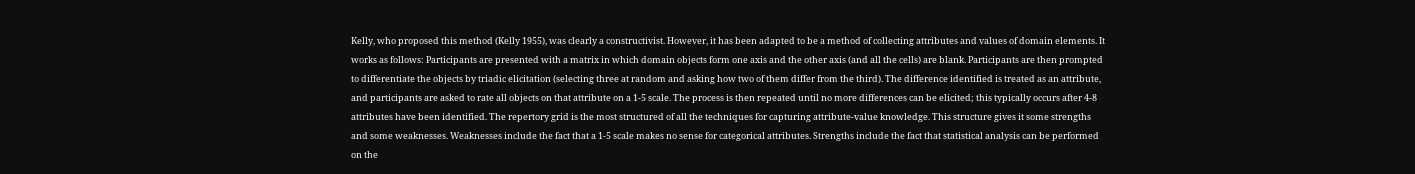Kelly, who proposed this method (Kelly 1955), was clearly a constructivist. However, it has been adapted to be a method of collecting attributes and values of domain elements. It works as follows: Participants are presented with a matrix in which domain objects form one axis and the other axis (and all the cells) are blank. Participants are then prompted to differentiate the objects by triadic elicitation (selecting three at random and asking how two of them differ from the third). The difference identified is treated as an attribute, and participants are asked to rate all objects on that attribute on a 1-5 scale. The process is then repeated until no more differences can be elicited; this typically occurs after 4-8 attributes have been identified. The repertory grid is the most structured of all the techniques for capturing attribute-value knowledge. This structure gives it some strengths and some weaknesses. Weaknesses include the fact that a 1-5 scale makes no sense for categorical attributes. Strengths include the fact that statistical analysis can be performed on the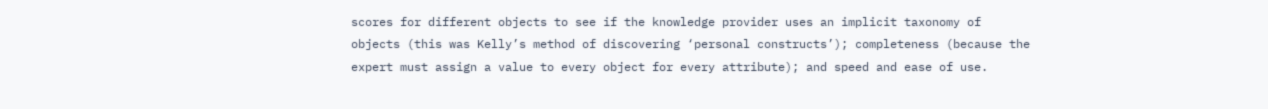scores for different objects to see if the knowledge provider uses an implicit taxonomy of objects (this was Kelly’s method of discovering ‘personal constructs’); completeness (because the expert must assign a value to every object for every attribute); and speed and ease of use.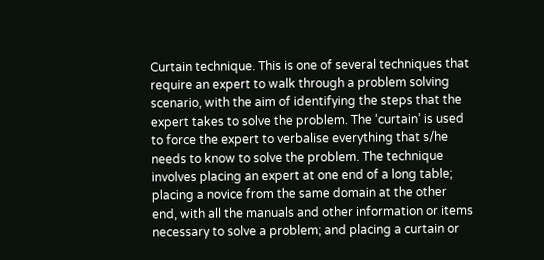Curtain technique. This is one of several techniques that require an expert to walk through a problem solving scenario, with the aim of identifying the steps that the expert takes to solve the problem. The ‘curtain’ is used to force the expert to verbalise everything that s/he needs to know to solve the problem. The technique involves placing an expert at one end of a long table; placing a novice from the same domain at the other end, with all the manuals and other information or items necessary to solve a problem; and placing a curtain or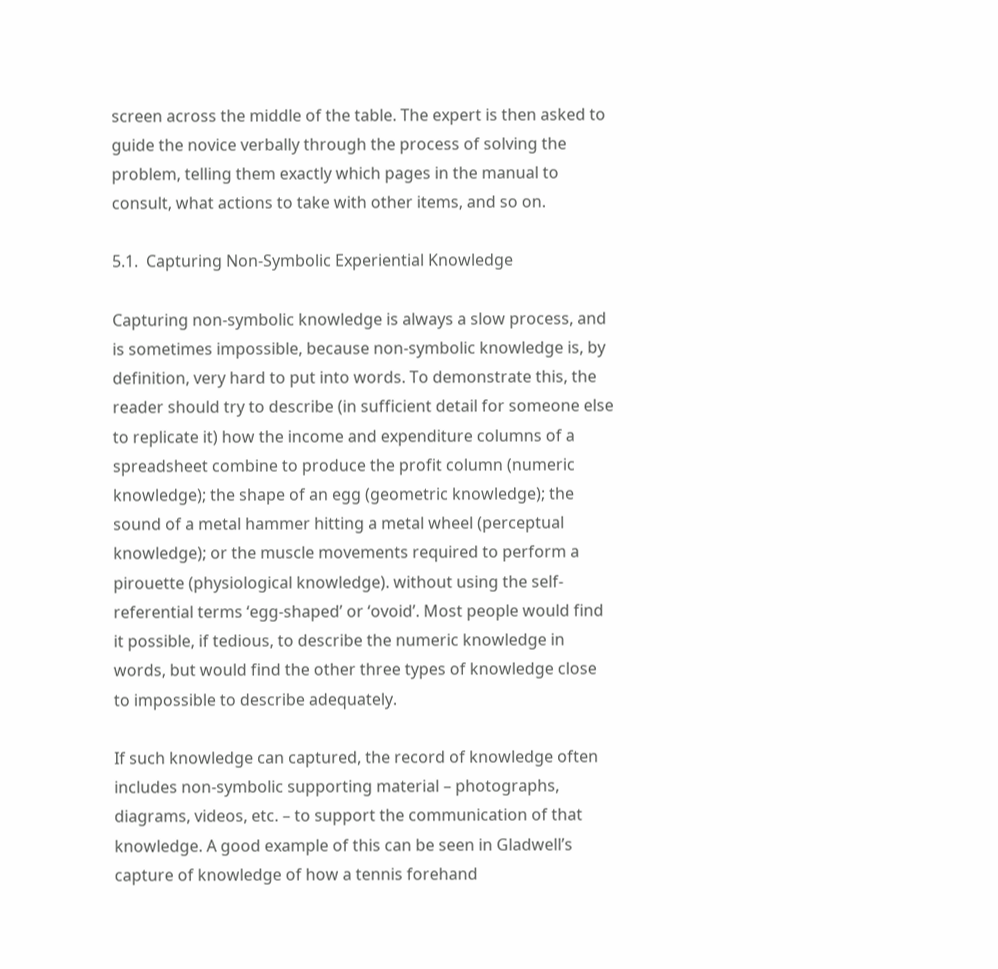screen across the middle of the table. The expert is then asked to guide the novice verbally through the process of solving the problem, telling them exactly which pages in the manual to consult, what actions to take with other items, and so on.

5.1.  Capturing Non-Symbolic Experiential Knowledge

Capturing non-symbolic knowledge is always a slow process, and is sometimes impossible, because non-symbolic knowledge is, by definition, very hard to put into words. To demonstrate this, the reader should try to describe (in sufficient detail for someone else to replicate it) how the income and expenditure columns of a spreadsheet combine to produce the profit column (numeric knowledge); the shape of an egg (geometric knowledge); the sound of a metal hammer hitting a metal wheel (perceptual knowledge); or the muscle movements required to perform a pirouette (physiological knowledge). without using the self-referential terms ‘egg-shaped’ or ‘ovoid’. Most people would find it possible, if tedious, to describe the numeric knowledge in words, but would find the other three types of knowledge close to impossible to describe adequately.

If such knowledge can captured, the record of knowledge often includes non-symbolic supporting material – photographs, diagrams, videos, etc. – to support the communication of that knowledge. A good example of this can be seen in Gladwell’s capture of knowledge of how a tennis forehand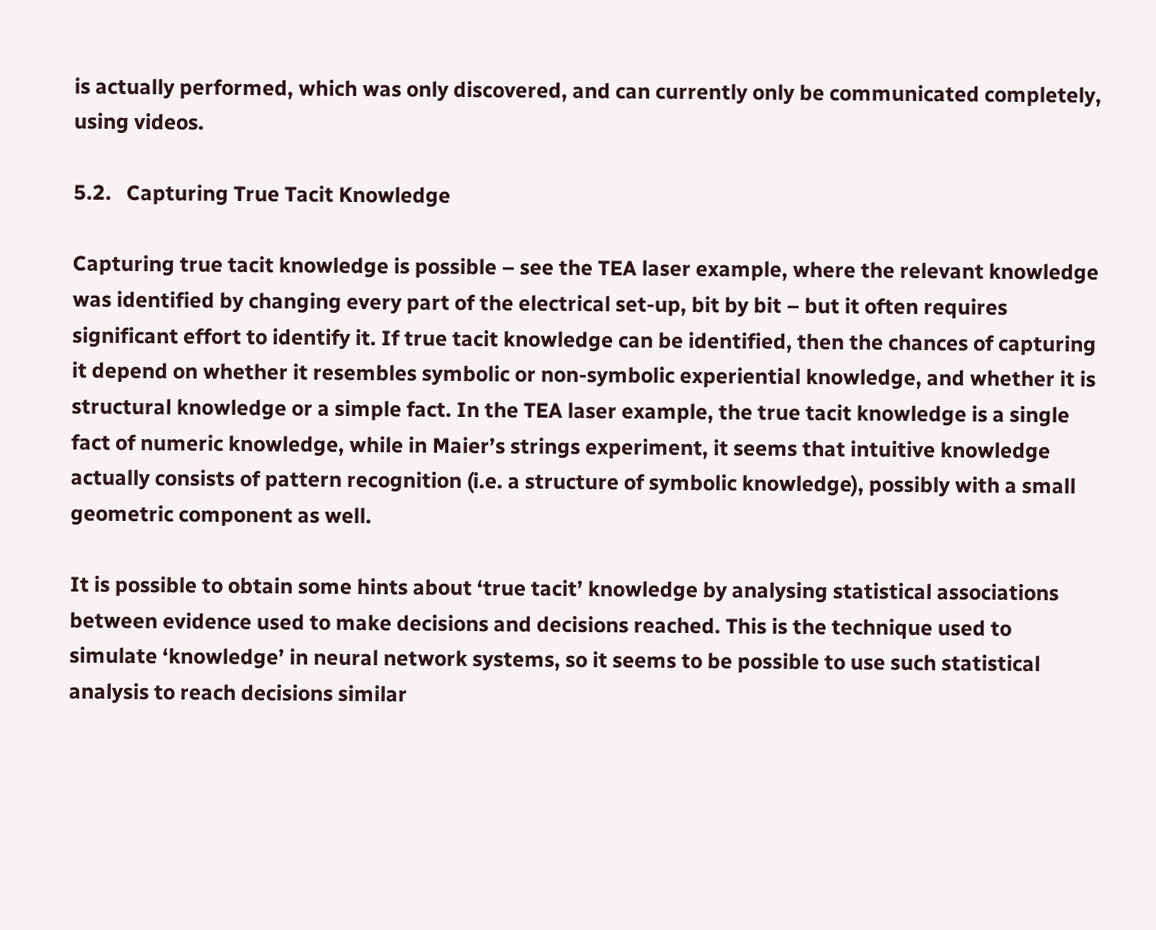is actually performed, which was only discovered, and can currently only be communicated completely, using videos.

5.2.   Capturing True Tacit Knowledge

Capturing true tacit knowledge is possible – see the TEA laser example, where the relevant knowledge was identified by changing every part of the electrical set-up, bit by bit – but it often requires significant effort to identify it. If true tacit knowledge can be identified, then the chances of capturing it depend on whether it resembles symbolic or non-symbolic experiential knowledge, and whether it is structural knowledge or a simple fact. In the TEA laser example, the true tacit knowledge is a single fact of numeric knowledge, while in Maier’s strings experiment, it seems that intuitive knowledge actually consists of pattern recognition (i.e. a structure of symbolic knowledge), possibly with a small geometric component as well.

It is possible to obtain some hints about ‘true tacit’ knowledge by analysing statistical associations between evidence used to make decisions and decisions reached. This is the technique used to simulate ‘knowledge’ in neural network systems, so it seems to be possible to use such statistical analysis to reach decisions similar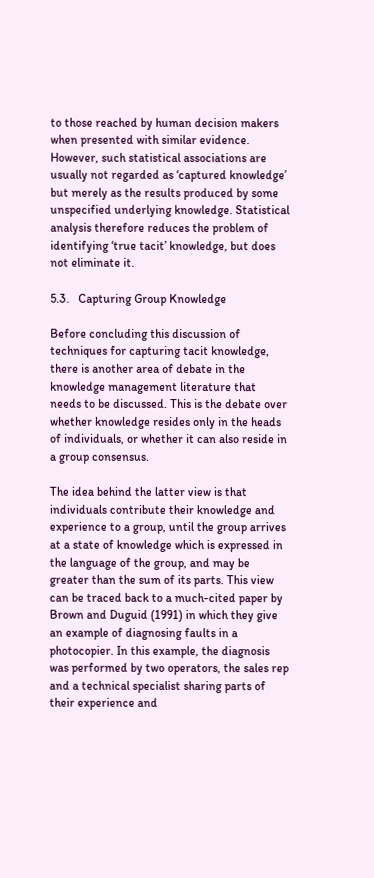to those reached by human decision makers when presented with similar evidence. However, such statistical associations are usually not regarded as ‘captured knowledge’ but merely as the results produced by some unspecified underlying knowledge. Statistical analysis therefore reduces the problem of identifying ‘true tacit’ knowledge, but does not eliminate it.

5.3.   Capturing Group Knowledge

Before concluding this discussion of techniques for capturing tacit knowledge, there is another area of debate in the knowledge management literature that needs to be discussed. This is the debate over whether knowledge resides only in the heads of individuals, or whether it can also reside in a group consensus.

The idea behind the latter view is that individuals contribute their knowledge and experience to a group, until the group arrives at a state of knowledge which is expressed in the language of the group, and may be greater than the sum of its parts. This view can be traced back to a much-cited paper by Brown and Duguid (1991) in which they give an example of diagnosing faults in a photocopier. In this example, the diagnosis was performed by two operators, the sales rep and a technical specialist sharing parts of their experience and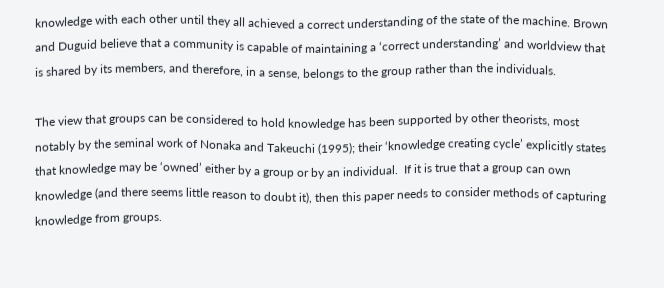knowledge with each other until they all achieved a correct understanding of the state of the machine. Brown and Duguid believe that a community is capable of maintaining a ‘correct understanding’ and worldview that is shared by its members, and therefore, in a sense, belongs to the group rather than the individuals.

The view that groups can be considered to hold knowledge has been supported by other theorists, most notably by the seminal work of Nonaka and Takeuchi (1995); their ‘knowledge creating cycle’ explicitly states that knowledge may be ‘owned’ either by a group or by an individual.  If it is true that a group can own knowledge (and there seems little reason to doubt it), then this paper needs to consider methods of capturing knowledge from groups.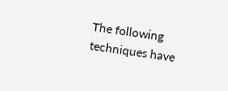The following techniques have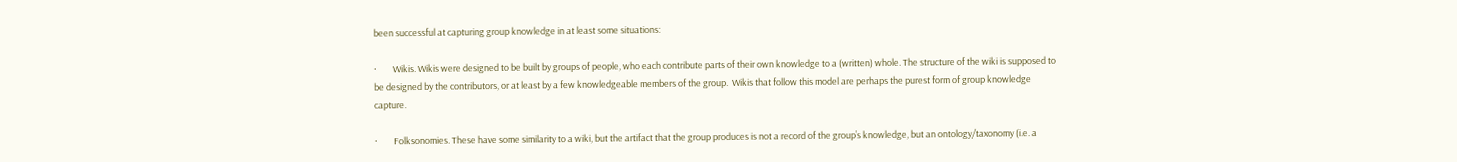been successful at capturing group knowledge in at least some situations:

·        Wikis. Wikis were designed to be built by groups of people, who each contribute parts of their own knowledge to a (written) whole. The structure of the wiki is supposed to be designed by the contributors, or at least by a few knowledgeable members of the group.  Wikis that follow this model are perhaps the purest form of group knowledge capture.

·        Folksonomies. These have some similarity to a wiki, but the artifact that the group produces is not a record of the group’s knowledge, but an ontology/taxonomy (i.e. a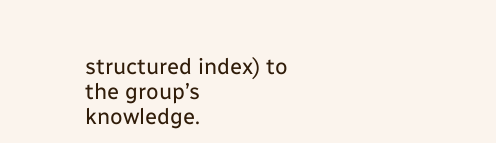structured index) to the group’s knowledge.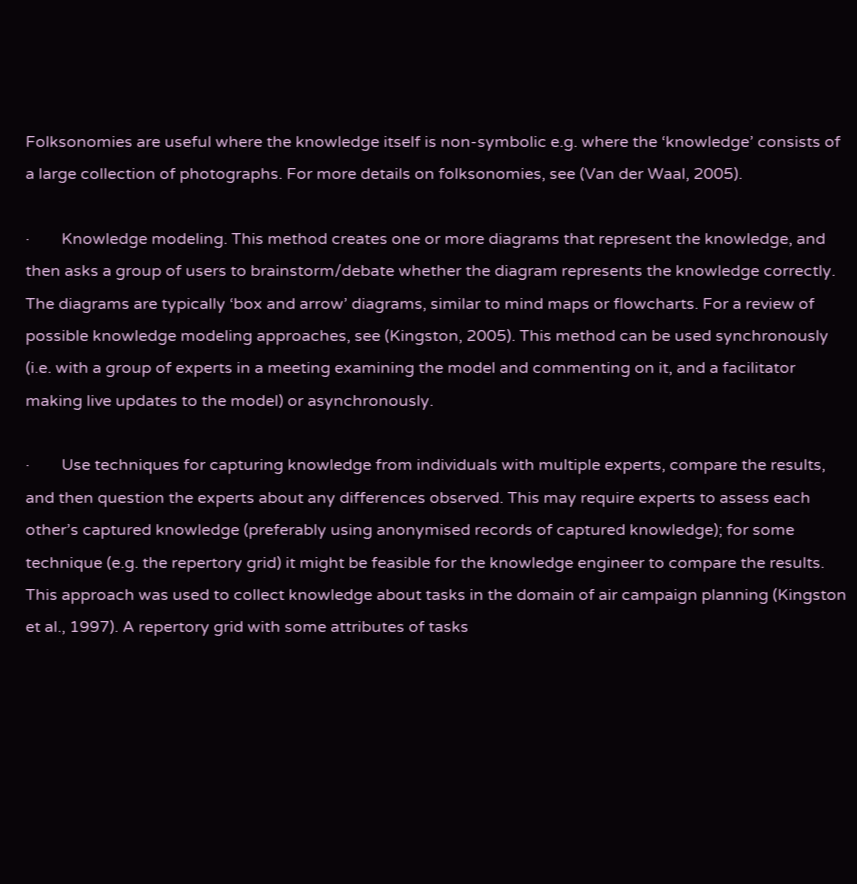Folksonomies are useful where the knowledge itself is non-symbolic e.g. where the ‘knowledge’ consists of a large collection of photographs. For more details on folksonomies, see (Van der Waal, 2005).

·        Knowledge modeling. This method creates one or more diagrams that represent the knowledge, and then asks a group of users to brainstorm/debate whether the diagram represents the knowledge correctly. The diagrams are typically ‘box and arrow’ diagrams, similar to mind maps or flowcharts. For a review of possible knowledge modeling approaches, see (Kingston, 2005). This method can be used synchronously (i.e. with a group of experts in a meeting examining the model and commenting on it, and a facilitator making live updates to the model) or asynchronously.

·        Use techniques for capturing knowledge from individuals with multiple experts, compare the results, and then question the experts about any differences observed. This may require experts to assess each other’s captured knowledge (preferably using anonymised records of captured knowledge); for some technique (e.g. the repertory grid) it might be feasible for the knowledge engineer to compare the results. This approach was used to collect knowledge about tasks in the domain of air campaign planning (Kingston et al., 1997). A repertory grid with some attributes of tasks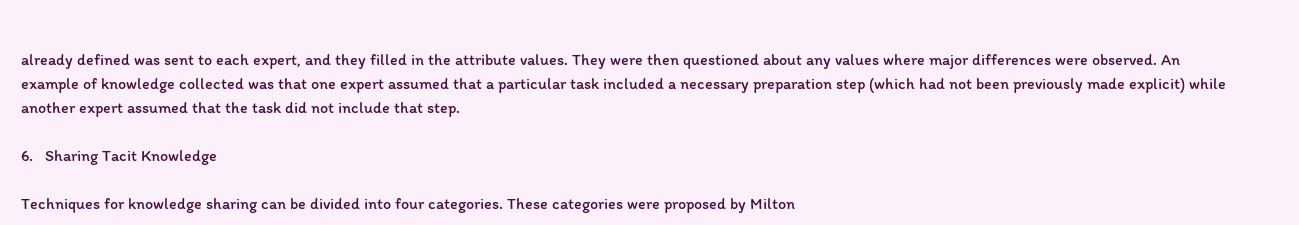already defined was sent to each expert, and they filled in the attribute values. They were then questioned about any values where major differences were observed. An example of knowledge collected was that one expert assumed that a particular task included a necessary preparation step (which had not been previously made explicit) while another expert assumed that the task did not include that step.

6.   Sharing Tacit Knowledge

Techniques for knowledge sharing can be divided into four categories. These categories were proposed by Milton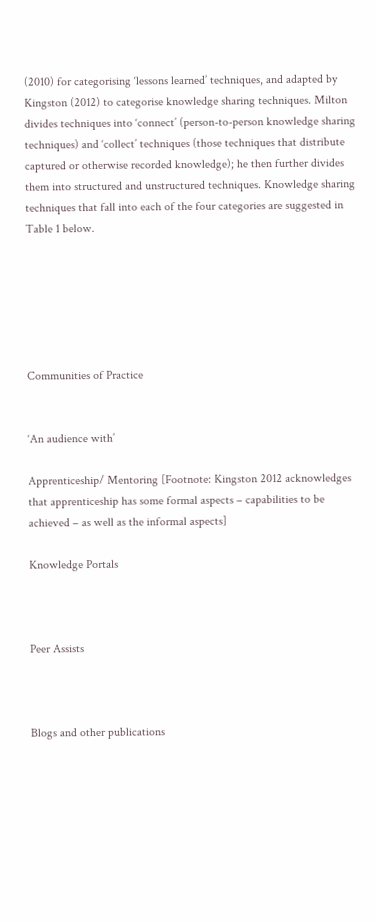(2010) for categorising ‘lessons learned’ techniques, and adapted by Kingston (2012) to categorise knowledge sharing techniques. Milton divides techniques into ‘connect’ (person-to-person knowledge sharing techniques) and ‘collect’ techniques (those techniques that distribute captured or otherwise recorded knowledge); he then further divides them into structured and unstructured techniques. Knowledge sharing techniques that fall into each of the four categories are suggested in Table 1 below.






Communities of Practice


‘An audience with’

Apprenticeship/ Mentoring [Footnote: Kingston 2012 acknowledges that apprenticeship has some formal aspects – capabilities to be achieved – as well as the informal aspects]

Knowledge Portals



Peer Assists



Blogs and other publications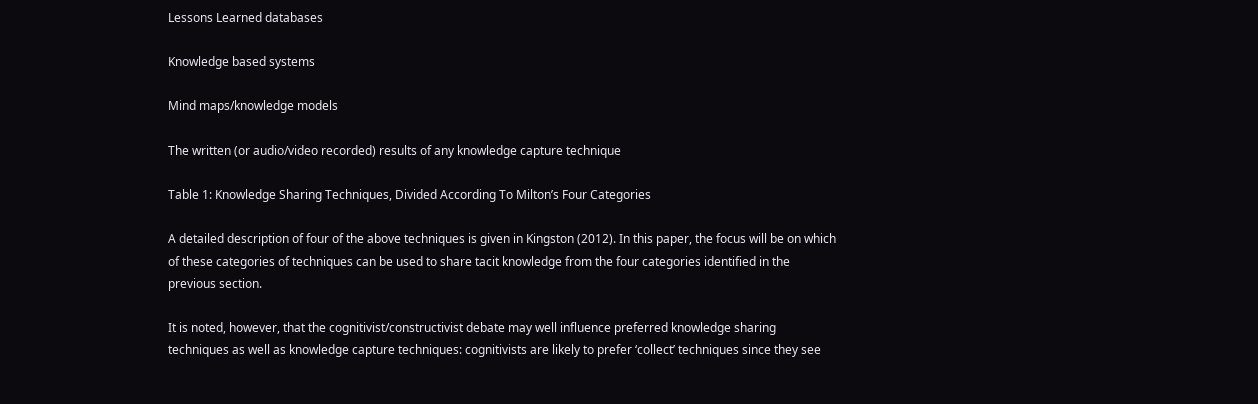Lessons Learned databases

Knowledge based systems

Mind maps/knowledge models

The written (or audio/video recorded) results of any knowledge capture technique

Table 1: Knowledge Sharing Techniques, Divided According To Milton’s Four Categories

A detailed description of four of the above techniques is given in Kingston (2012). In this paper, the focus will be on which of these categories of techniques can be used to share tacit knowledge from the four categories identified in the previous section.

It is noted, however, that the cognitivist/constructivist debate may well influence preferred knowledge sharing techniques as well as knowledge capture techniques: cognitivists are likely to prefer ‘collect’ techniques since they see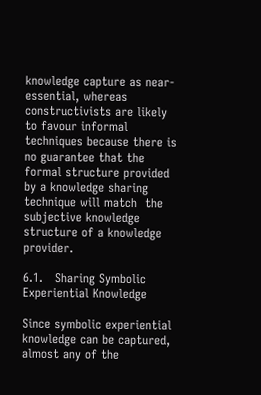knowledge capture as near-essential, whereas constructivists are likely to favour informal techniques because there is no guarantee that the formal structure provided by a knowledge sharing technique will match  the subjective knowledge structure of a knowledge provider.

6.1.   Sharing Symbolic Experiential Knowledge

Since symbolic experiential knowledge can be captured, almost any of the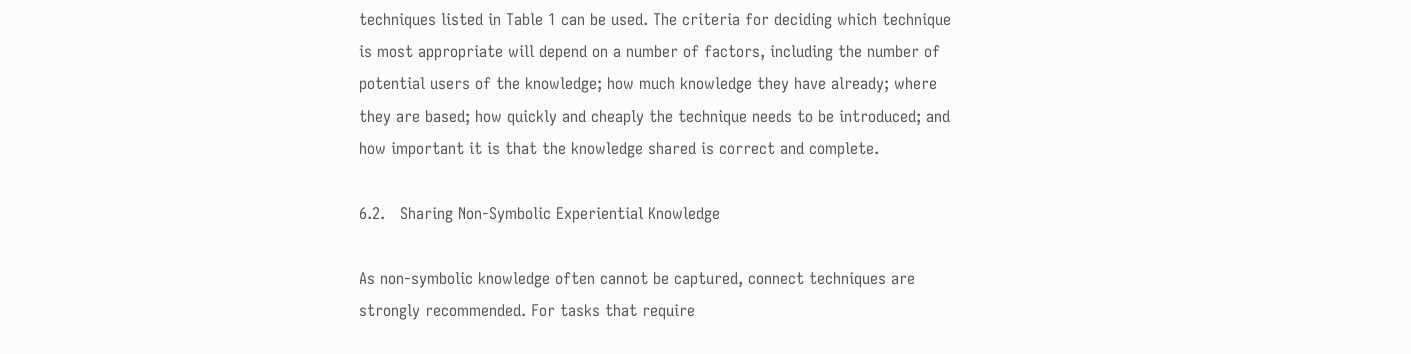techniques listed in Table 1 can be used. The criteria for deciding which technique is most appropriate will depend on a number of factors, including the number of potential users of the knowledge; how much knowledge they have already; where they are based; how quickly and cheaply the technique needs to be introduced; and how important it is that the knowledge shared is correct and complete.

6.2.   Sharing Non-Symbolic Experiential Knowledge

As non-symbolic knowledge often cannot be captured, connect techniques are strongly recommended. For tasks that require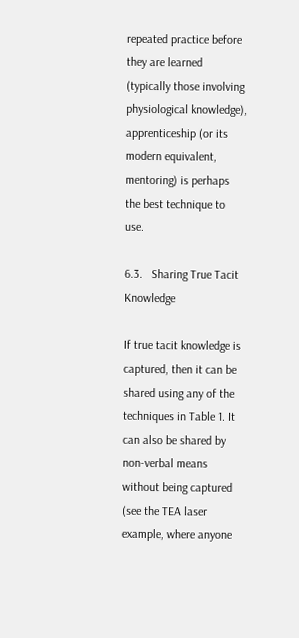repeated practice before they are learned (typically those involving physiological knowledge), apprenticeship (or its modern equivalent, mentoring) is perhaps the best technique to use.

6.3.   Sharing True Tacit Knowledge

If true tacit knowledge is captured, then it can be shared using any of the techniques in Table 1. It can also be shared by non-verbal means without being captured (see the TEA laser example, where anyone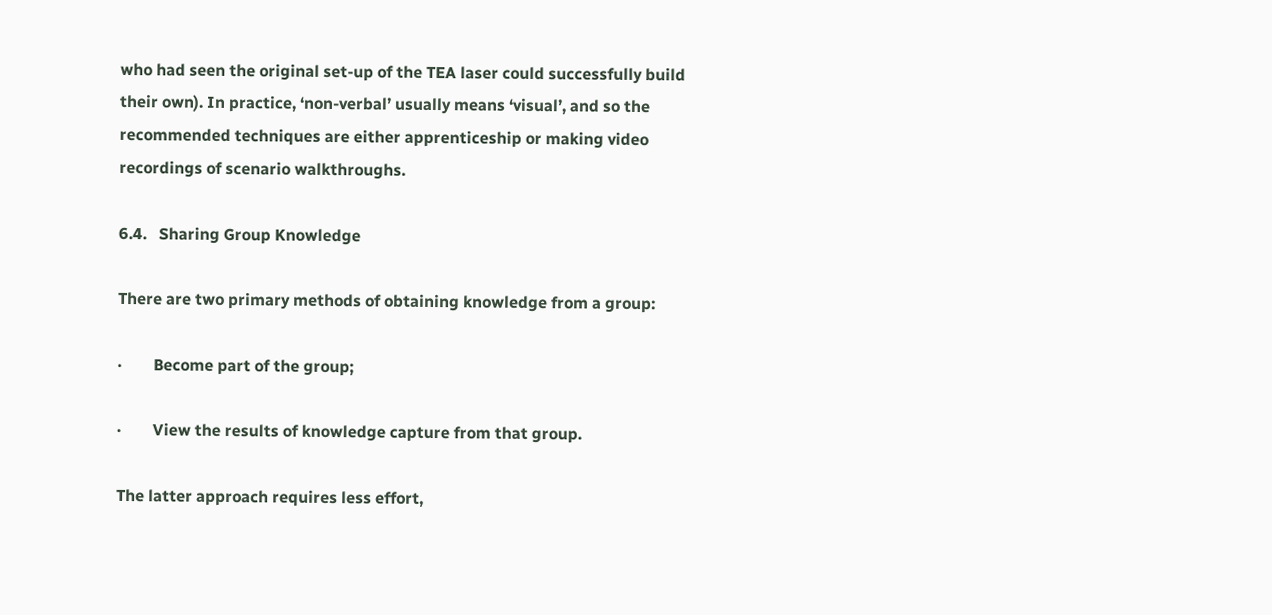who had seen the original set-up of the TEA laser could successfully build their own). In practice, ‘non-verbal’ usually means ‘visual’, and so the recommended techniques are either apprenticeship or making video recordings of scenario walkthroughs.

6.4.   Sharing Group Knowledge

There are two primary methods of obtaining knowledge from a group:

·        Become part of the group;

·        View the results of knowledge capture from that group.

The latter approach requires less effort,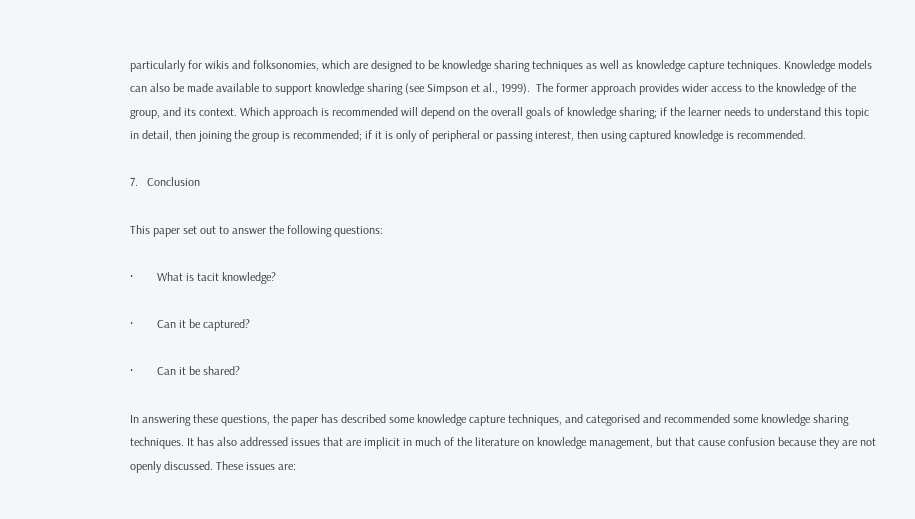particularly for wikis and folksonomies, which are designed to be knowledge sharing techniques as well as knowledge capture techniques. Knowledge models can also be made available to support knowledge sharing (see Simpson et al., 1999).  The former approach provides wider access to the knowledge of the group, and its context. Which approach is recommended will depend on the overall goals of knowledge sharing; if the learner needs to understand this topic in detail, then joining the group is recommended; if it is only of peripheral or passing interest, then using captured knowledge is recommended.

7.   Conclusion

This paper set out to answer the following questions:

·        What is tacit knowledge?

·        Can it be captured?

·        Can it be shared?

In answering these questions, the paper has described some knowledge capture techniques, and categorised and recommended some knowledge sharing techniques. It has also addressed issues that are implicit in much of the literature on knowledge management, but that cause confusion because they are not openly discussed. These issues are: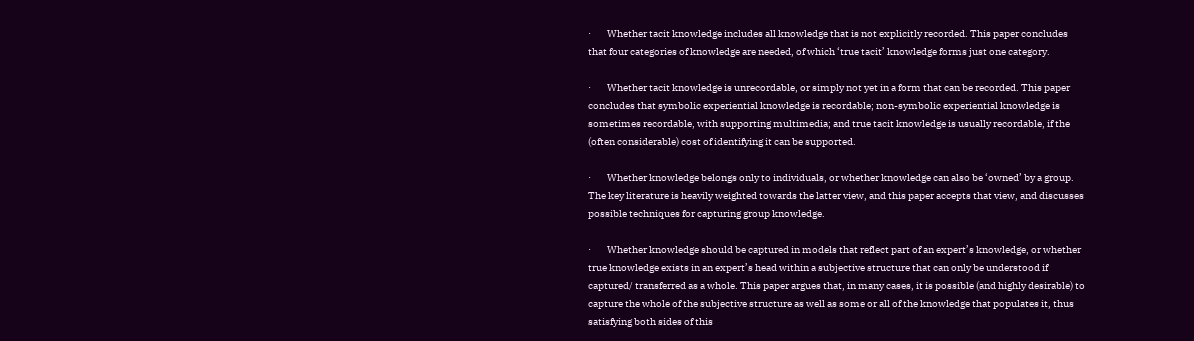·        Whether tacit knowledge includes all knowledge that is not explicitly recorded. This paper concludes that four categories of knowledge are needed, of which ‘true tacit’ knowledge forms just one category.

·        Whether tacit knowledge is unrecordable, or simply not yet in a form that can be recorded. This paper concludes that symbolic experiential knowledge is recordable; non-symbolic experiential knowledge is sometimes recordable, with supporting multimedia; and true tacit knowledge is usually recordable, if the (often considerable) cost of identifying it can be supported.

·        Whether knowledge belongs only to individuals, or whether knowledge can also be ‘owned’ by a group. The key literature is heavily weighted towards the latter view, and this paper accepts that view, and discusses possible techniques for capturing group knowledge.

·        Whether knowledge should be captured in models that reflect part of an expert’s knowledge, or whether true knowledge exists in an expert’s head within a subjective structure that can only be understood if captured/ transferred as a whole. This paper argues that, in many cases, it is possible (and highly desirable) to capture the whole of the subjective structure as well as some or all of the knowledge that populates it, thus satisfying both sides of this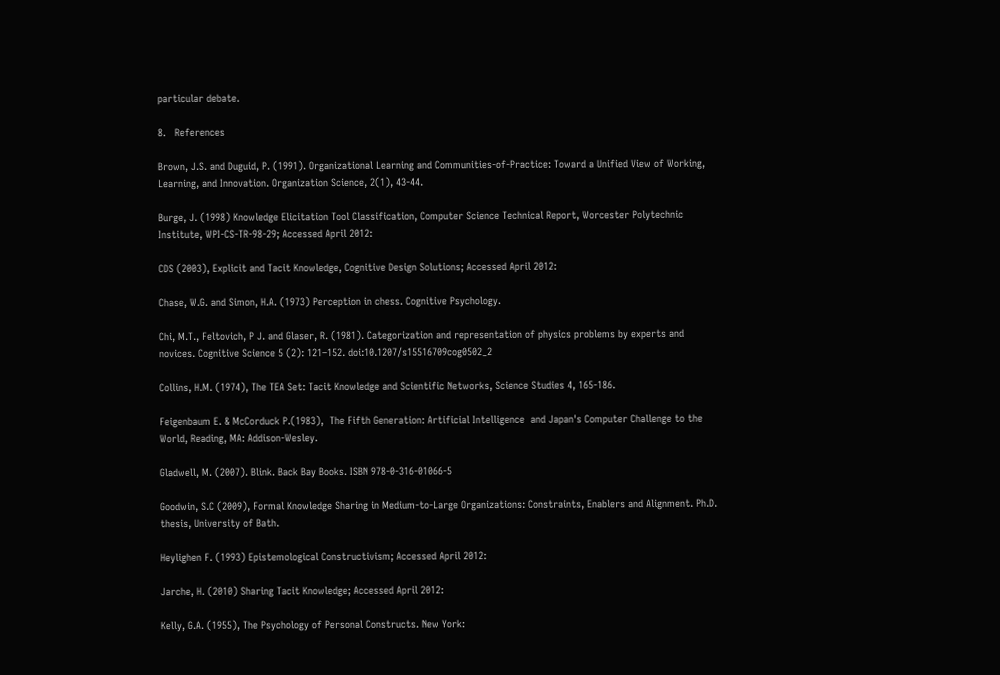particular debate.

8.   References

Brown, J.S. and Duguid, P. (1991). Organizational Learning and Communities-of-Practice: Toward a Unified View of Working, Learning, and Innovation. Organization Science, 2(1), 43-44.

Burge, J. (1998) Knowledge Elicitation Tool Classification, Computer Science Technical Report, Worcester Polytechnic Institute, WPI-CS-TR-98-29; Accessed April 2012:

CDS (2003), Explicit and Tacit Knowledge, Cognitive Design Solutions; Accessed April 2012:

Chase, W.G. and Simon, H.A. (1973) Perception in chess. Cognitive Psychology.

Chi, M.T., Feltovich, P J. and Glaser, R. (1981). Categorization and representation of physics problems by experts and novices. Cognitive Science 5 (2): 121–152. doi:10.1207/s15516709cog0502_2

Collins, H.M. (1974), The TEA Set: Tacit Knowledge and Scientific Networks, Science Studies 4, 165-186.

Feigenbaum E. & McCorduck P.(1983),  The Fifth Generation: Artificial Intelligence  and Japan's Computer Challenge to the World, Reading, MA: Addison-Wesley.

Gladwell, M. (2007). Blink. Back Bay Books. ISBN 978-0-316-01066-5

Goodwin, S.C (2009), Formal Knowledge Sharing in Medium-to-Large Organizations: Constraints, Enablers and Alignment. Ph.D. thesis, University of Bath.

Heylighen F. (1993) Epistemological Constructivism; Accessed April 2012:

Jarche, H. (2010) Sharing Tacit Knowledge; Accessed April 2012:

Kelly, G.A. (1955), The Psychology of Personal Constructs. New York: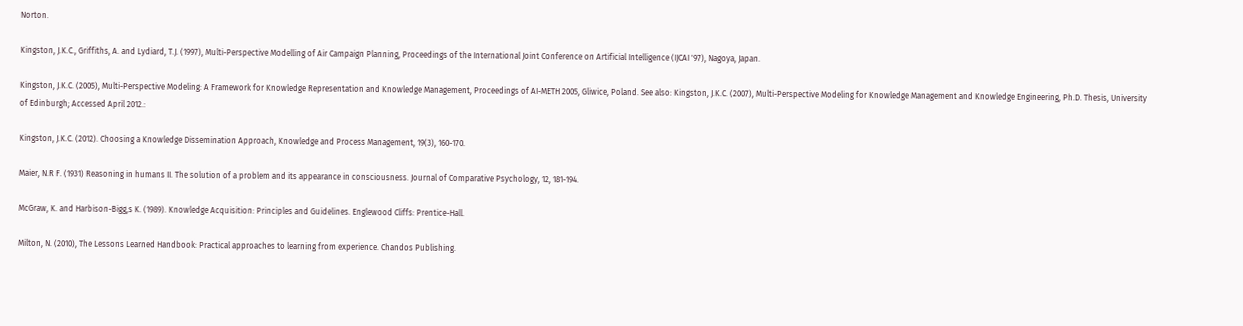Norton.

Kingston, J.K.C., Griffiths, A. and Lydiard, T.J. (1997), Multi-Perspective Modelling of Air Campaign Planning, Proceedings of the International Joint Conference on Artificial Intelligence (IJCAI '97), Nagoya, Japan.

Kingston, J.K.C. (2005), Multi-Perspective Modeling: A Framework for Knowledge Representation and Knowledge Management, Proceedings of AI-METH 2005, Gliwice, Poland. See also: Kingston, J.K.C. (2007), Multi-Perspective Modeling for Knowledge Management and Knowledge Engineering, Ph.D. Thesis, University of Edinburgh; Accessed April 2012.:

Kingston, J.K.C. (2012). Choosing a Knowledge Dissemination Approach, Knowledge and Process Management, 19(3), 160-170.

Maier, N.R F. (1931) Reasoning in humans II. The solution of a problem and its appearance in consciousness. Journal of Comparative Psychology, 12, 181-194.

McGraw, K. and Harbison-Bigg,s K. (1989). Knowledge Acquisition: Principles and Guidelines. Englewood Cliffs: Prentice-Hall.

Milton, N. (2010), The Lessons Learned Handbook: Practical approaches to learning from experience. Chandos Publishing.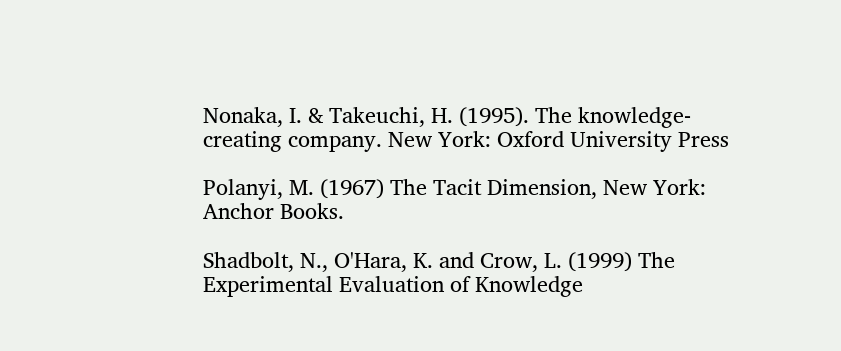Nonaka, I. & Takeuchi, H. (1995). The knowledge-creating company. New York: Oxford University Press

Polanyi, M. (1967) The Tacit Dimension, New York: Anchor Books.

Shadbolt, N., O'Hara, K. and Crow, L. (1999) The Experimental Evaluation of Knowledge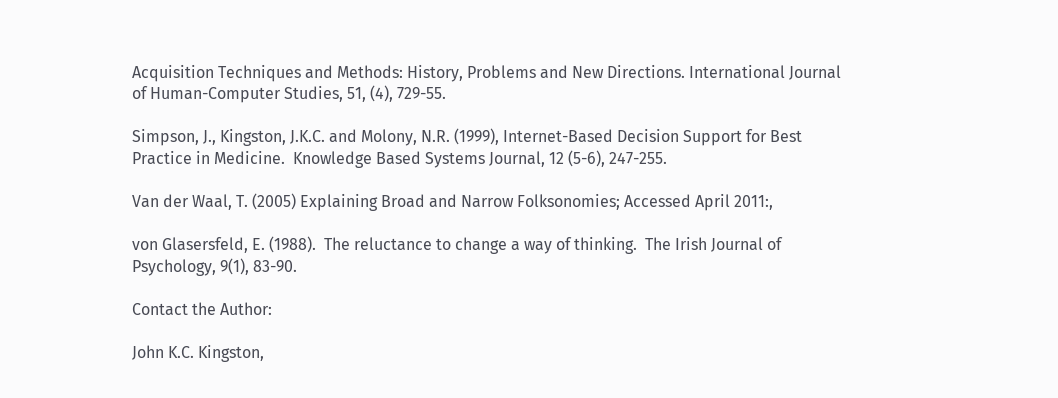Acquisition Techniques and Methods: History, Problems and New Directions. International Journal of Human-Computer Studies, 51, (4), 729-55.

Simpson, J., Kingston, J.K.C. and Molony, N.R. (1999), Internet-Based Decision Support for Best Practice in Medicine.  Knowledge Based Systems Journal, 12 (5-6), 247-255.

Van der Waal, T. (2005) Explaining Broad and Narrow Folksonomies; Accessed April 2011:,

von Glasersfeld, E. (1988).  The reluctance to change a way of thinking.  The Irish Journal of Psychology, 9(1), 83-90.

Contact the Author:

John K.C. Kingston,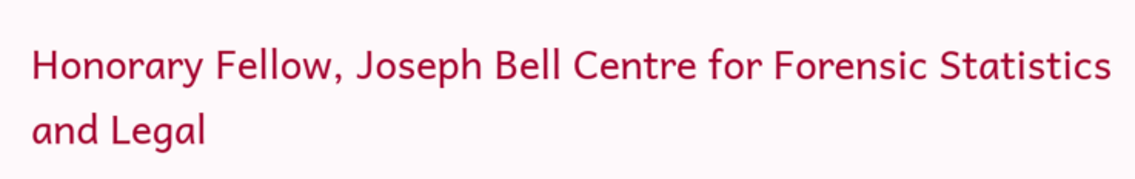Honorary Fellow, Joseph Bell Centre for Forensic Statistics and Legal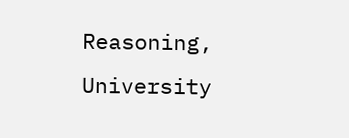Reasoning, University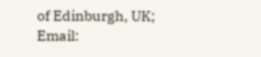of Edinburgh, UK;  Email: